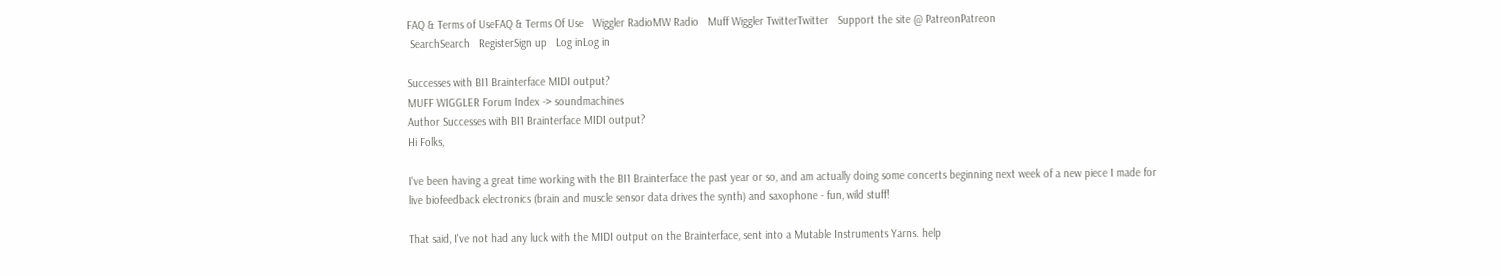FAQ & Terms of UseFAQ & Terms Of Use   Wiggler RadioMW Radio   Muff Wiggler TwitterTwitter   Support the site @ PatreonPatreon
 SearchSearch   RegisterSign up   Log inLog in

Successes with BI1 Brainterface MIDI output?
MUFF WIGGLER Forum Index -> soundmachines
Author Successes with BI1 Brainterface MIDI output?
Hi Folks,

I've been having a great time working with the BI1 Brainterface the past year or so, and am actually doing some concerts beginning next week of a new piece I made for live biofeedback electronics (brain and muscle sensor data drives the synth) and saxophone - fun, wild stuff!

That said, I've not had any luck with the MIDI output on the Brainterface, sent into a Mutable Instruments Yarns. help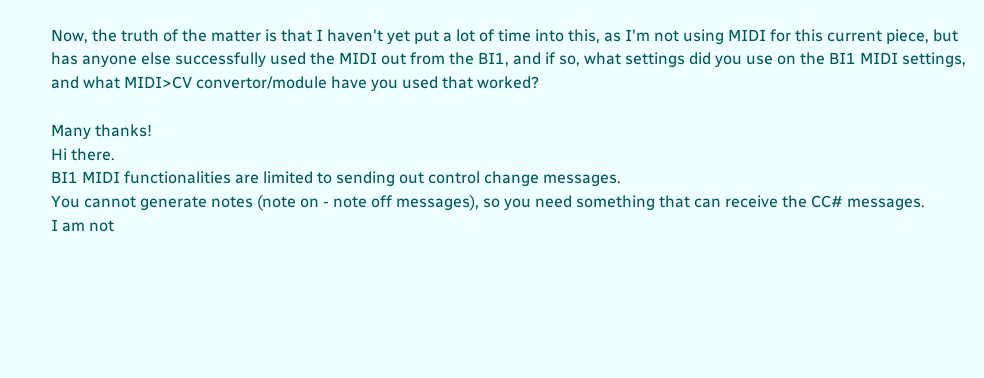Now, the truth of the matter is that I haven't yet put a lot of time into this, as I'm not using MIDI for this current piece, but has anyone else successfully used the MIDI out from the BI1, and if so, what settings did you use on the BI1 MIDI settings, and what MIDI>CV convertor/module have you used that worked?

Many thanks!
Hi there.
BI1 MIDI functionalities are limited to sending out control change messages.
You cannot generate notes (note on - note off messages), so you need something that can receive the CC# messages.
I am not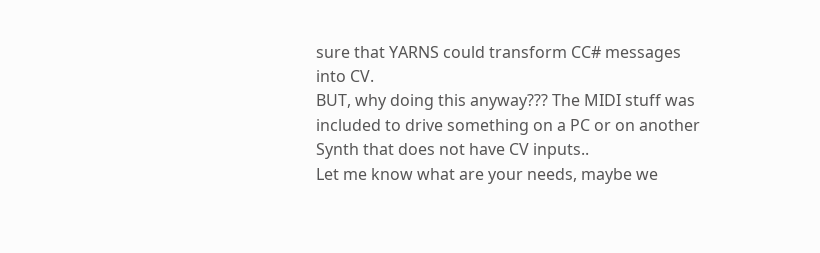sure that YARNS could transform CC# messages into CV.
BUT, why doing this anyway??? The MIDI stuff was included to drive something on a PC or on another Synth that does not have CV inputs..
Let me know what are your needs, maybe we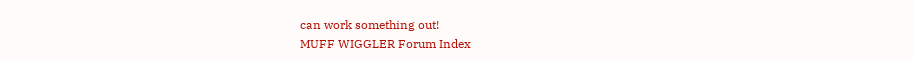can work something out!
MUFF WIGGLER Forum Index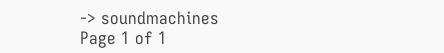-> soundmachines
Page 1 of 1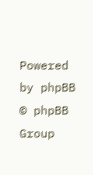Powered by phpBB © phpBB Group